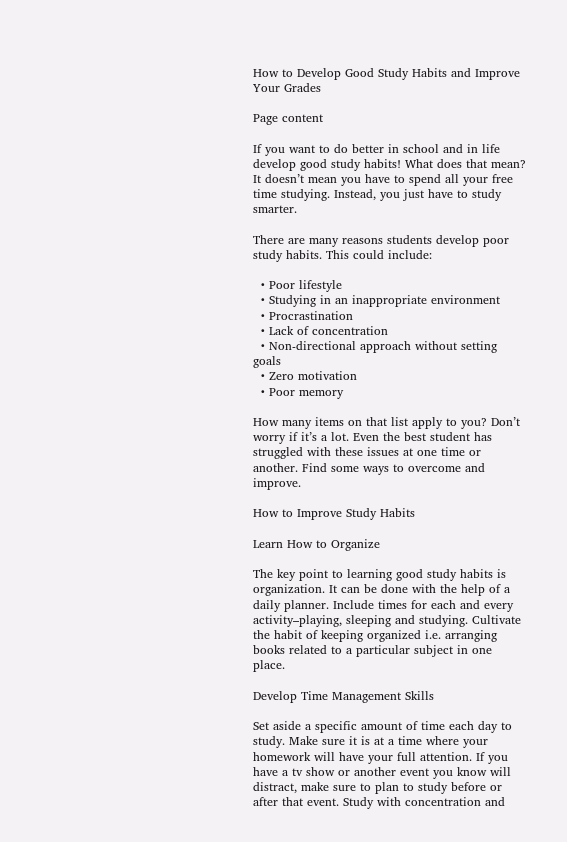How to Develop Good Study Habits and Improve Your Grades

Page content

If you want to do better in school and in life develop good study habits! What does that mean? It doesn’t mean you have to spend all your free time studying. Instead, you just have to study smarter.

There are many reasons students develop poor study habits. This could include:

  • Poor lifestyle
  • Studying in an inappropriate environment
  • Procrastination
  • Lack of concentration
  • Non-directional approach without setting goals
  • Zero motivation
  • Poor memory

How many items on that list apply to you? Don’t worry if it’s a lot. Even the best student has struggled with these issues at one time or another. Find some ways to overcome and improve.

How to Improve Study Habits

Learn How to Organize

The key point to learning good study habits is organization. It can be done with the help of a daily planner. Include times for each and every activity–playing, sleeping and studying. Cultivate the habit of keeping organized i.e. arranging books related to a particular subject in one place.

Develop Time Management Skills

Set aside a specific amount of time each day to study. Make sure it is at a time where your homework will have your full attention. If you have a tv show or another event you know will distract, make sure to plan to study before or after that event. Study with concentration and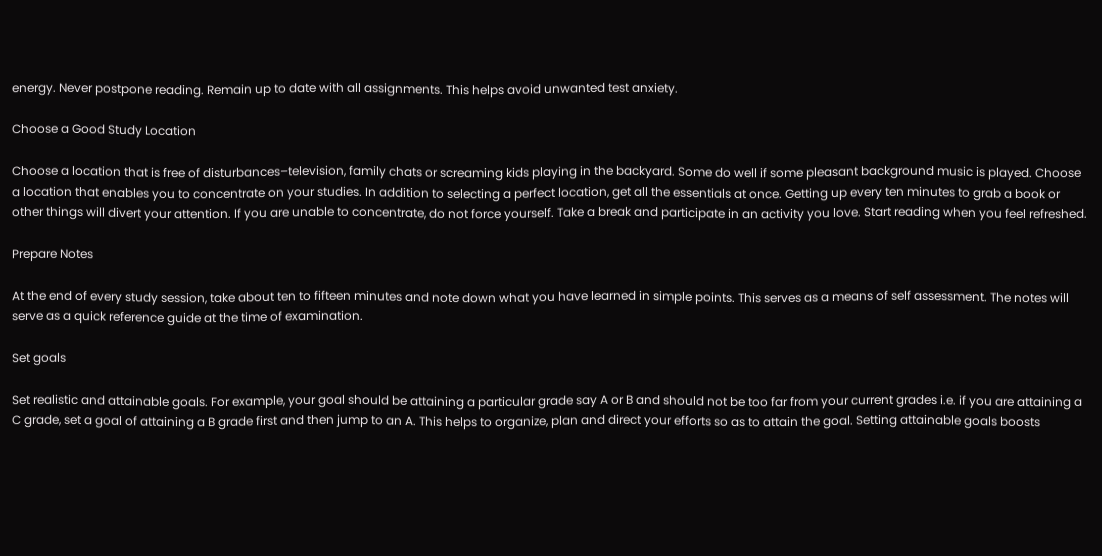energy. Never postpone reading. Remain up to date with all assignments. This helps avoid unwanted test anxiety.

Choose a Good Study Location

Choose a location that is free of disturbances–television, family chats or screaming kids playing in the backyard. Some do well if some pleasant background music is played. Choose a location that enables you to concentrate on your studies. In addition to selecting a perfect location, get all the essentials at once. Getting up every ten minutes to grab a book or other things will divert your attention. If you are unable to concentrate, do not force yourself. Take a break and participate in an activity you love. Start reading when you feel refreshed.

Prepare Notes

At the end of every study session, take about ten to fifteen minutes and note down what you have learned in simple points. This serves as a means of self assessment. The notes will serve as a quick reference guide at the time of examination.

Set goals

Set realistic and attainable goals. For example, your goal should be attaining a particular grade say A or B and should not be too far from your current grades i.e. if you are attaining a C grade, set a goal of attaining a B grade first and then jump to an A. This helps to organize, plan and direct your efforts so as to attain the goal. Setting attainable goals boosts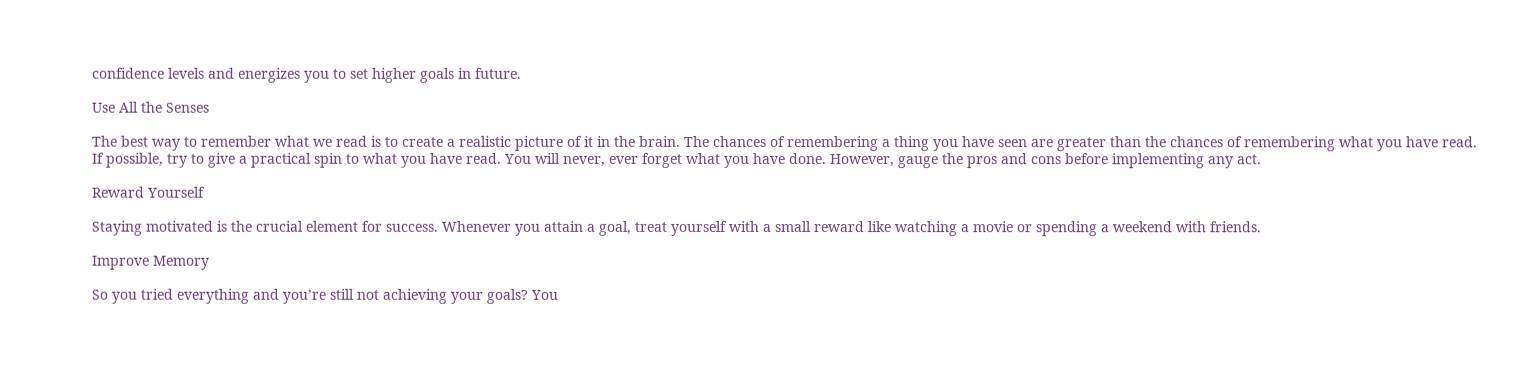confidence levels and energizes you to set higher goals in future.

Use All the Senses

The best way to remember what we read is to create a realistic picture of it in the brain. The chances of remembering a thing you have seen are greater than the chances of remembering what you have read. If possible, try to give a practical spin to what you have read. You will never, ever forget what you have done. However, gauge the pros and cons before implementing any act.

Reward Yourself

Staying motivated is the crucial element for success. Whenever you attain a goal, treat yourself with a small reward like watching a movie or spending a weekend with friends.

Improve Memory

So you tried everything and you’re still not achieving your goals? You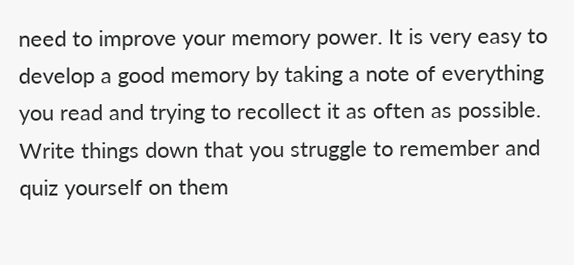need to improve your memory power. It is very easy to develop a good memory by taking a note of everything you read and trying to recollect it as often as possible. Write things down that you struggle to remember and quiz yourself on them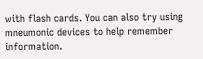with flash cards. You can also try using mneumonic devices to help remember information.